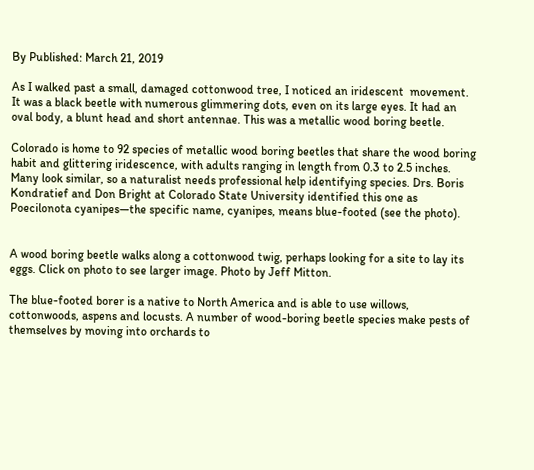By Published: March 21, 2019

As I walked past a small, damaged cottonwood tree, I noticed an iridescent  movement. It was a black beetle with numerous glimmering dots, even on its large eyes. It had an oval body, a blunt head and short antennae. This was a metallic wood boring beetle.

Colorado is home to 92 species of metallic wood boring beetles that share the wood boring habit and glittering iridescence, with adults ranging in length from 0.3 to 2.5 inches. Many look similar, so a naturalist needs professional help identifying species. Drs. Boris Kondratief and Don Bright at Colorado State University identified this one as Poecilonota cyanipes—the specific name, cyanipes, means blue-footed (see the photo).


A wood boring beetle walks along a cottonwood twig, perhaps looking for a site to lay its eggs. Click on photo to see larger image. Photo by Jeff Mitton.

The blue-footed borer is a native to North America and is able to use willows, cottonwoods, aspens and locusts. A number of wood-boring beetle species make pests of themselves by moving into orchards to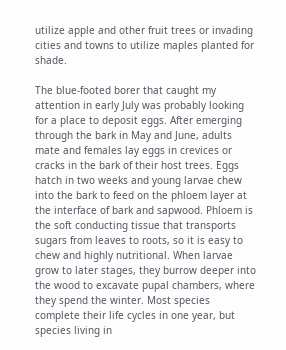utilize apple and other fruit trees or invading cities and towns to utilize maples planted for shade.

The blue-footed borer that caught my attention in early July was probably looking for a place to deposit eggs. After emerging through the bark in May and June, adults mate and females lay eggs in crevices or cracks in the bark of their host trees. Eggs hatch in two weeks and young larvae chew into the bark to feed on the phloem layer at the interface of bark and sapwood. Phloem is the soft conducting tissue that transports sugars from leaves to roots, so it is easy to chew and highly nutritional. When larvae grow to later stages, they burrow deeper into the wood to excavate pupal chambers, where they spend the winter. Most species complete their life cycles in one year, but species living in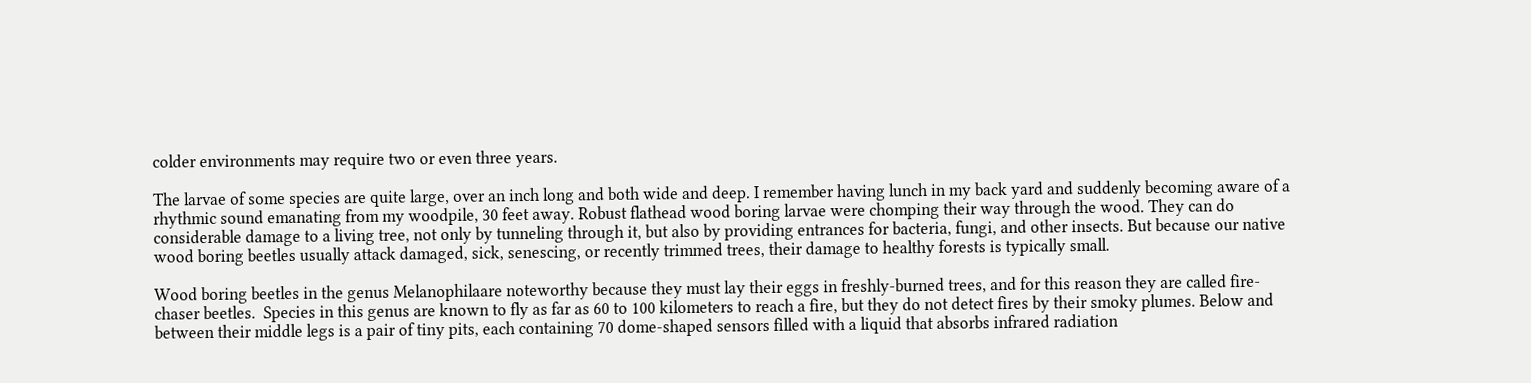colder environments may require two or even three years.

The larvae of some species are quite large, over an inch long and both wide and deep. I remember having lunch in my back yard and suddenly becoming aware of a rhythmic sound emanating from my woodpile, 30 feet away. Robust flathead wood boring larvae were chomping their way through the wood. They can do considerable damage to a living tree, not only by tunneling through it, but also by providing entrances for bacteria, fungi, and other insects. But because our native wood boring beetles usually attack damaged, sick, senescing, or recently trimmed trees, their damage to healthy forests is typically small.

Wood boring beetles in the genus Melanophilaare noteworthy because they must lay their eggs in freshly-burned trees, and for this reason they are called fire-chaser beetles.  Species in this genus are known to fly as far as 60 to 100 kilometers to reach a fire, but they do not detect fires by their smoky plumes. Below and between their middle legs is a pair of tiny pits, each containing 70 dome-shaped sensors filled with a liquid that absorbs infrared radiation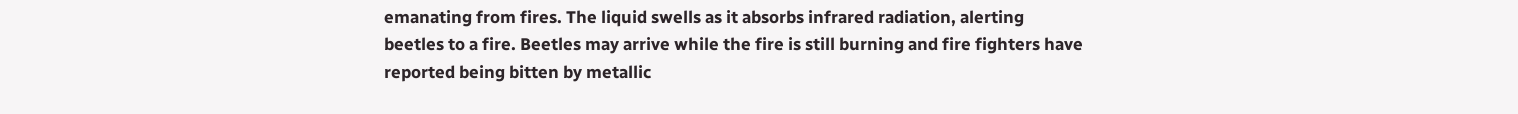emanating from fires. The liquid swells as it absorbs infrared radiation, alerting beetles to a fire. Beetles may arrive while the fire is still burning and fire fighters have reported being bitten by metallic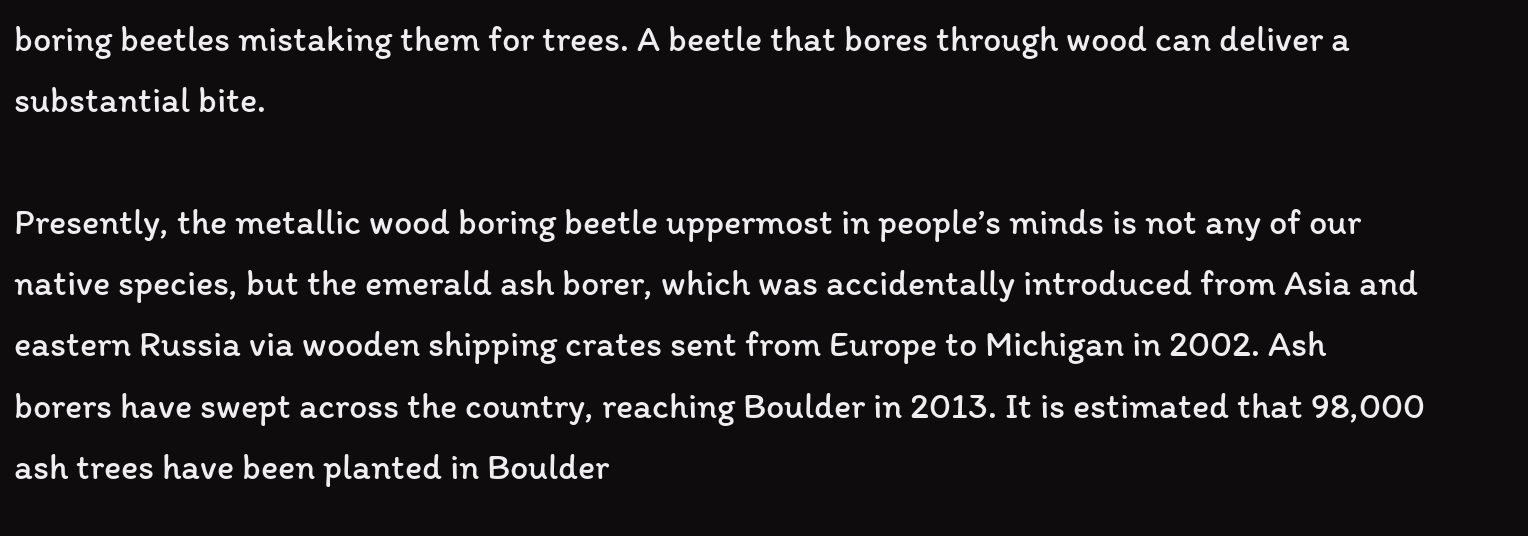boring beetles mistaking them for trees. A beetle that bores through wood can deliver a substantial bite.

Presently, the metallic wood boring beetle uppermost in people’s minds is not any of our native species, but the emerald ash borer, which was accidentally introduced from Asia and eastern Russia via wooden shipping crates sent from Europe to Michigan in 2002. Ash borers have swept across the country, reaching Boulder in 2013. It is estimated that 98,000 ash trees have been planted in Boulder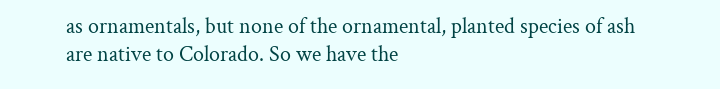as ornamentals, but none of the ornamental, planted species of ash are native to Colorado. So we have the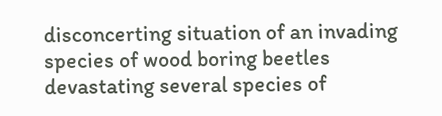disconcerting situation of an invading species of wood boring beetles devastating several species of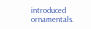introduced ornamentals.